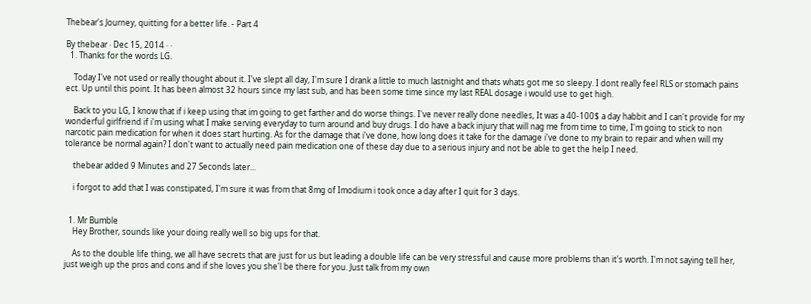Thebear's Journey, quitting for a better life. - Part 4

By thebear · Dec 15, 2014 · ·
  1. Thanks for the words LG.

    Today I've not used or really thought about it. I've slept all day, I'm sure I drank a little to much lastnight and thats whats got me so sleepy. I dont really feel RLS or stomach pains ect. Up until this point. It has been almost 32 hours since my last sub, and has been some time since my last REAL dosage i would use to get high.

    Back to you LG, I know that if i keep using that im going to get farther and do worse things. I've never really done needles, It was a 40-100$ a day habbit and I can't provide for my wonderful girlfriend if i'm using what I make serving everyday to turn around and buy drugs. I do have a back injury that will nag me from time to time, I'm going to stick to non narcotic pain medication for when it does start hurting. As for the damage that i've done, how long does it take for the damage i've done to my brain to repair and when will my tolerance be normal again? I don't want to actually need pain medication one of these day due to a serious injury and not be able to get the help I need.

    thebear added 9 Minutes and 27 Seconds later...

    i forgot to add that I was constipated, I'm sure it was from that 8mg of Imodium i took once a day after I quit for 3 days.


  1. Mr Bumble
    Hey Brother, sounds like your doing really well so big ups for that.

    As to the double life thing, we all have secrets that are just for us but leading a double life can be very stressful and cause more problems than it's worth. I'm not saying tell her, just weigh up the pros and cons and if she loves you she'l be there for you. Just talk from my own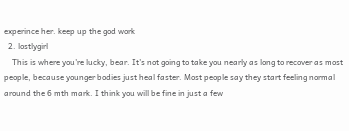experince her. keep up the god work
  2. lostlygirl
    This is where you're lucky, bear. It's not going to take you nearly as long to recover as most people, because younger bodies just heal faster. Most people say they start feeling normal around the 6 mth mark. I think you will be fine in just a few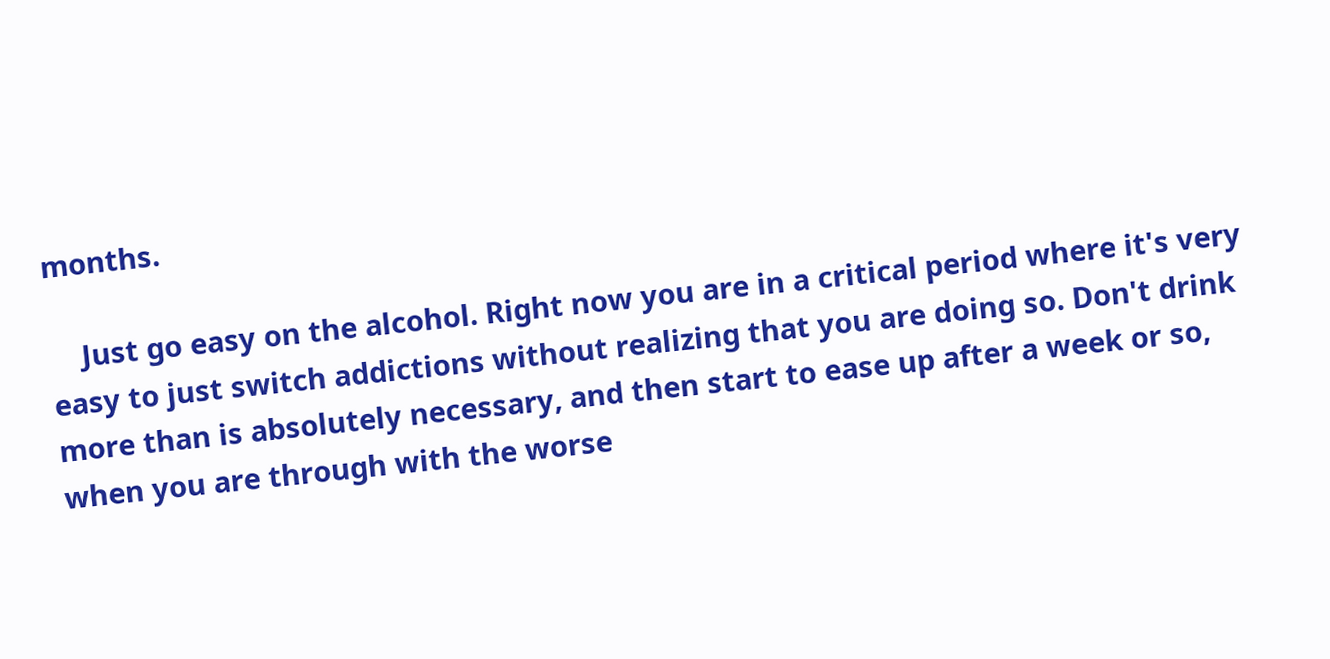months.

    Just go easy on the alcohol. Right now you are in a critical period where it's very easy to just switch addictions without realizing that you are doing so. Don't drink more than is absolutely necessary, and then start to ease up after a week or so, when you are through with the worse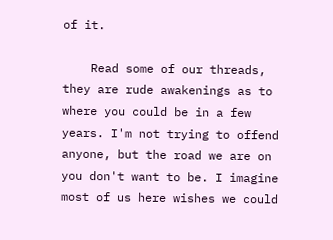of it.

    Read some of our threads, they are rude awakenings as to where you could be in a few years. I'm not trying to offend anyone, but the road we are on you don't want to be. I imagine most of us here wishes we could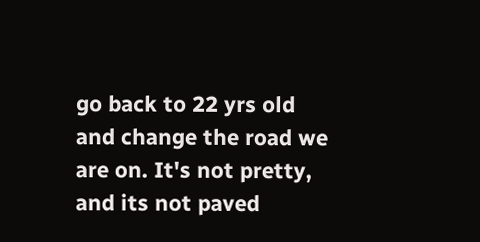go back to 22 yrs old and change the road we are on. It's not pretty, and its not paved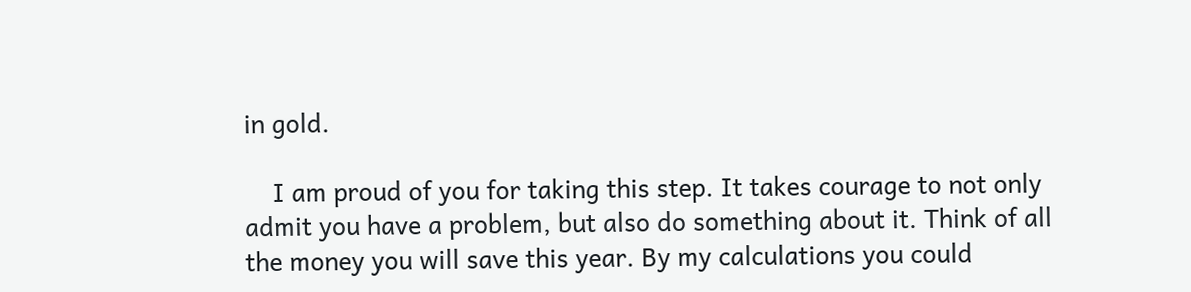in gold.

    I am proud of you for taking this step. It takes courage to not only admit you have a problem, but also do something about it. Think of all the money you will save this year. By my calculations you could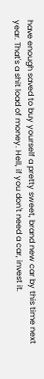have enough saved to buy yourself a pretty sweet, brand new car by this time next year. That's a shit load of money. Hell, if you don't need a car, invest it.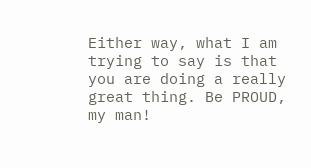Either way, what I am trying to say is that you are doing a really great thing. Be PROUD, my man!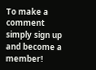To make a comment simply sign up and become a member!